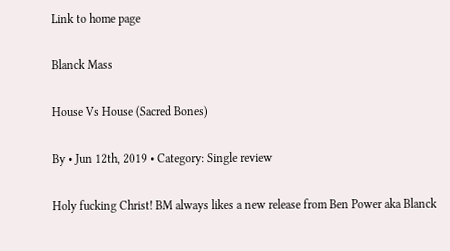Link to home page

Blanck Mass

House Vs House (Sacred Bones)

By • Jun 12th, 2019 • Category: Single review

Holy fucking Christ! BM always likes a new release from Ben Power aka Blanck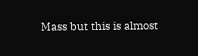Mass but this is almost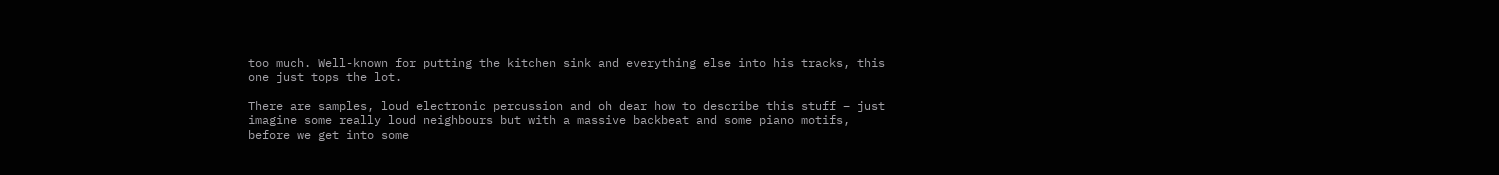too much. Well-known for putting the kitchen sink and everything else into his tracks, this one just tops the lot.

There are samples, loud electronic percussion and oh dear how to describe this stuff – just imagine some really loud neighbours but with a massive backbeat and some piano motifs, before we get into some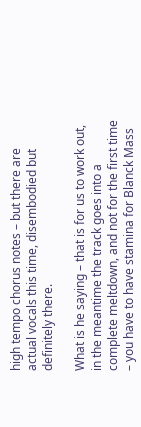high tempo chorus notes – but there are actual vocals this time, disembodied but definitely there.

What is he saying – that is for us to work out, in the meantime the track goes into a complete meltdown, and not for the first time – you have to have stamina for Blanck Mass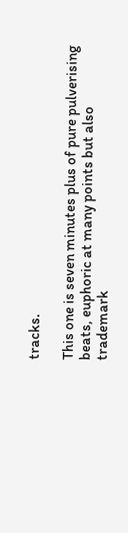tracks.

This one is seven minutes plus of pure pulverising beats, euphoric at many points but also trademark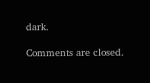dark.

Comments are closed.